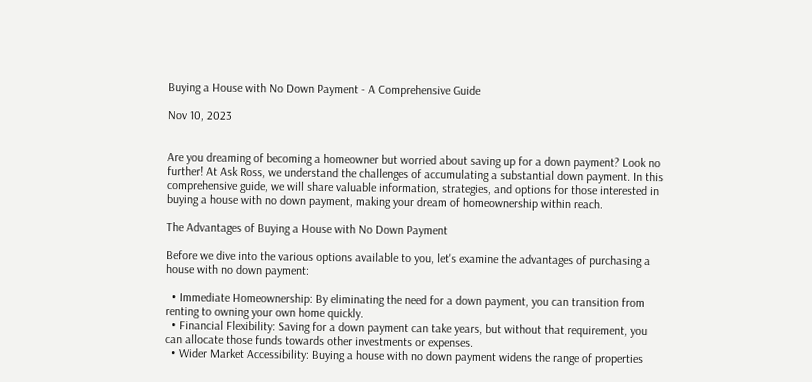Buying a House with No Down Payment - A Comprehensive Guide

Nov 10, 2023


Are you dreaming of becoming a homeowner but worried about saving up for a down payment? Look no further! At Ask Ross, we understand the challenges of accumulating a substantial down payment. In this comprehensive guide, we will share valuable information, strategies, and options for those interested in buying a house with no down payment, making your dream of homeownership within reach.

The Advantages of Buying a House with No Down Payment

Before we dive into the various options available to you, let's examine the advantages of purchasing a house with no down payment:

  • Immediate Homeownership: By eliminating the need for a down payment, you can transition from renting to owning your own home quickly.
  • Financial Flexibility: Saving for a down payment can take years, but without that requirement, you can allocate those funds towards other investments or expenses.
  • Wider Market Accessibility: Buying a house with no down payment widens the range of properties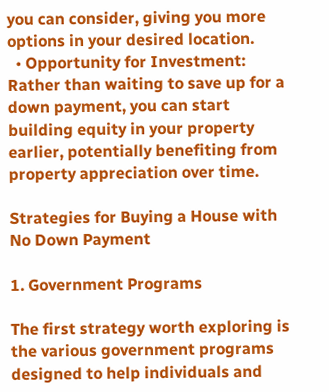you can consider, giving you more options in your desired location.
  • Opportunity for Investment: Rather than waiting to save up for a down payment, you can start building equity in your property earlier, potentially benefiting from property appreciation over time.

Strategies for Buying a House with No Down Payment

1. Government Programs

The first strategy worth exploring is the various government programs designed to help individuals and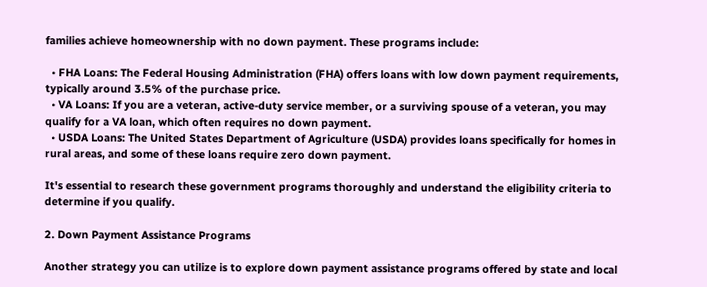families achieve homeownership with no down payment. These programs include:

  • FHA Loans: The Federal Housing Administration (FHA) offers loans with low down payment requirements, typically around 3.5% of the purchase price.
  • VA Loans: If you are a veteran, active-duty service member, or a surviving spouse of a veteran, you may qualify for a VA loan, which often requires no down payment.
  • USDA Loans: The United States Department of Agriculture (USDA) provides loans specifically for homes in rural areas, and some of these loans require zero down payment.

It's essential to research these government programs thoroughly and understand the eligibility criteria to determine if you qualify.

2. Down Payment Assistance Programs

Another strategy you can utilize is to explore down payment assistance programs offered by state and local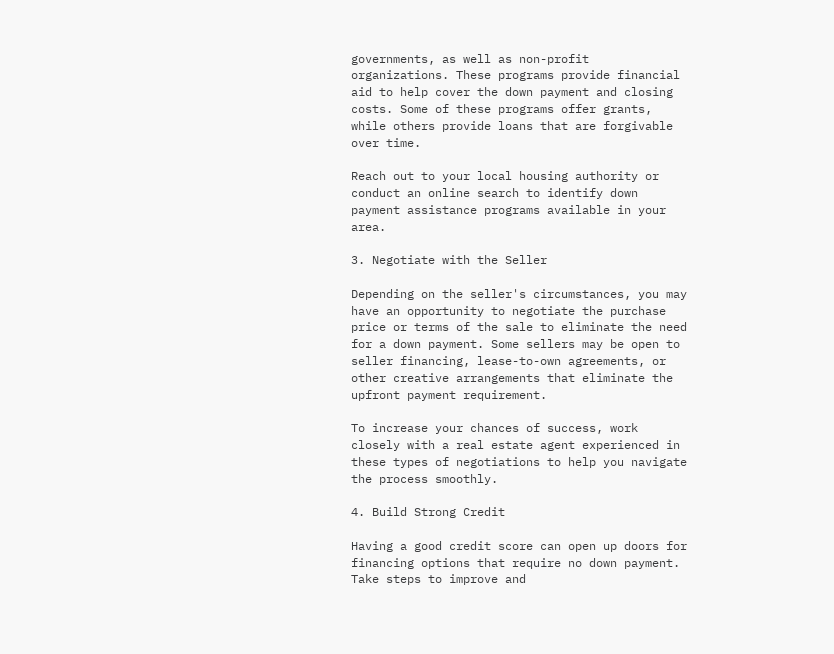governments, as well as non-profit organizations. These programs provide financial aid to help cover the down payment and closing costs. Some of these programs offer grants, while others provide loans that are forgivable over time.

Reach out to your local housing authority or conduct an online search to identify down payment assistance programs available in your area.

3. Negotiate with the Seller

Depending on the seller's circumstances, you may have an opportunity to negotiate the purchase price or terms of the sale to eliminate the need for a down payment. Some sellers may be open to seller financing, lease-to-own agreements, or other creative arrangements that eliminate the upfront payment requirement.

To increase your chances of success, work closely with a real estate agent experienced in these types of negotiations to help you navigate the process smoothly.

4. Build Strong Credit

Having a good credit score can open up doors for financing options that require no down payment. Take steps to improve and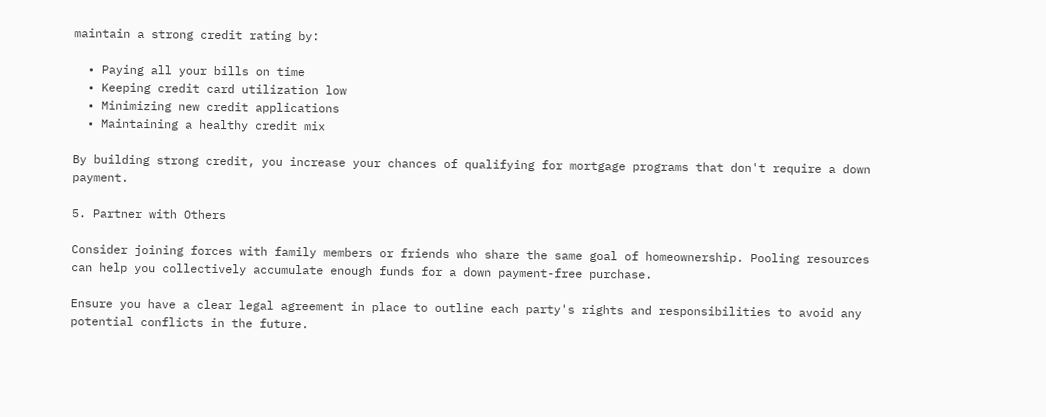maintain a strong credit rating by:

  • Paying all your bills on time
  • Keeping credit card utilization low
  • Minimizing new credit applications
  • Maintaining a healthy credit mix

By building strong credit, you increase your chances of qualifying for mortgage programs that don't require a down payment.

5. Partner with Others

Consider joining forces with family members or friends who share the same goal of homeownership. Pooling resources can help you collectively accumulate enough funds for a down payment-free purchase.

Ensure you have a clear legal agreement in place to outline each party's rights and responsibilities to avoid any potential conflicts in the future.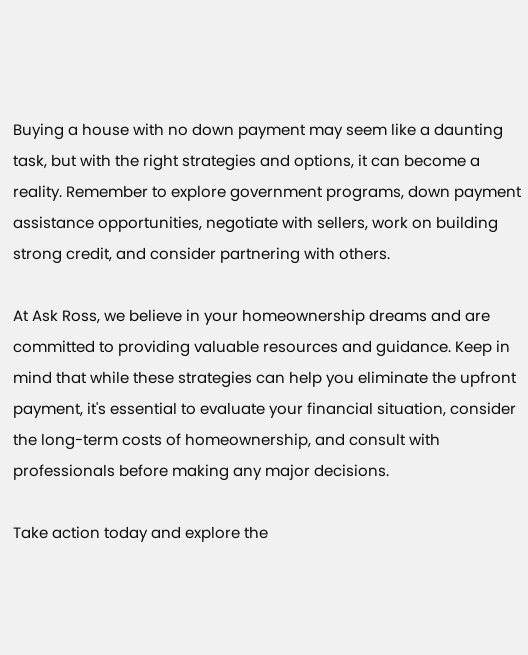Buying a house with no down payment may seem like a daunting task, but with the right strategies and options, it can become a reality. Remember to explore government programs, down payment assistance opportunities, negotiate with sellers, work on building strong credit, and consider partnering with others.

At Ask Ross, we believe in your homeownership dreams and are committed to providing valuable resources and guidance. Keep in mind that while these strategies can help you eliminate the upfront payment, it's essential to evaluate your financial situation, consider the long-term costs of homeownership, and consult with professionals before making any major decisions.

Take action today and explore the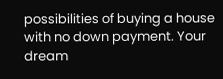possibilities of buying a house with no down payment. Your dream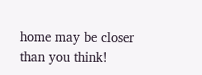home may be closer than you think!